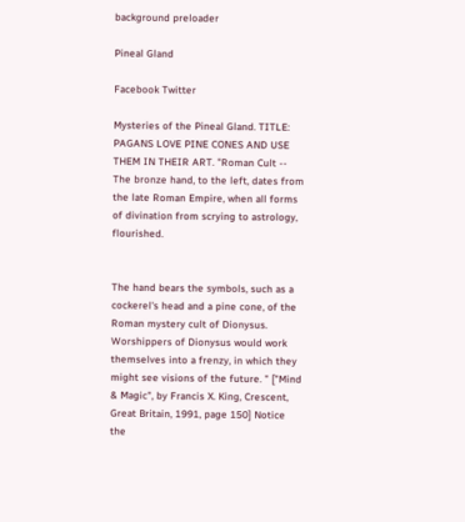background preloader

Pineal Gland

Facebook Twitter

Mysteries of the Pineal Gland. TITLE: PAGANS LOVE PINE CONES AND USE THEM IN THEIR ART. "Roman Cult -- The bronze hand, to the left, dates from the late Roman Empire, when all forms of divination from scrying to astrology, flourished.


The hand bears the symbols, such as a cockerel's head and a pine cone, of the Roman mystery cult of Dionysus. Worshippers of Dionysus would work themselves into a frenzy, in which they might see visions of the future. " ["Mind & Magic", by Francis X. King, Crescent, Great Britain, 1991, page 150] Notice the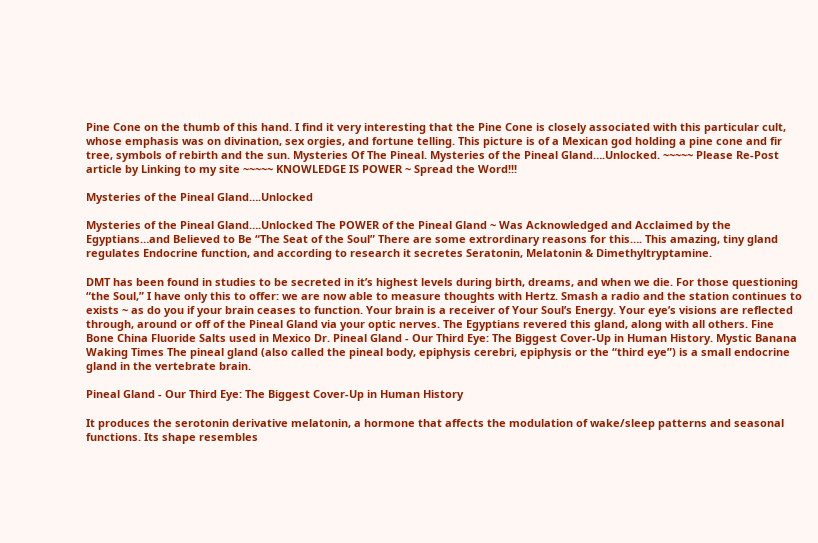Pine Cone on the thumb of this hand. I find it very interesting that the Pine Cone is closely associated with this particular cult, whose emphasis was on divination, sex orgies, and fortune telling. This picture is of a Mexican god holding a pine cone and fir tree, symbols of rebirth and the sun. Mysteries Of The Pineal. Mysteries of the Pineal Gland….Unlocked. ~~~~~ Please Re-Post article by Linking to my site ~~~~~ KNOWLEDGE IS POWER ~ Spread the Word!!!

Mysteries of the Pineal Gland….Unlocked

Mysteries of the Pineal Gland….Unlocked The POWER of the Pineal Gland ~ Was Acknowledged and Acclaimed by the Egyptians…and Believed to Be “The Seat of the Soul” There are some extrordinary reasons for this…. This amazing, tiny gland regulates Endocrine function, and according to research it secretes Seratonin, Melatonin & Dimethyltryptamine.

DMT has been found in studies to be secreted in it’s highest levels during birth, dreams, and when we die. For those questioning “the Soul,” I have only this to offer: we are now able to measure thoughts with Hertz. Smash a radio and the station continues to exists ~ as do you if your brain ceases to function. Your brain is a receiver of Your Soul’s Energy. Your eye’s visions are reflected through, around or off of the Pineal Gland via your optic nerves. The Egyptians revered this gland, along with all others. Fine Bone China Fluoride Salts used in Mexico Dr. Pineal Gland - Our Third Eye: The Biggest Cover-Up in Human History. Mystic Banana Waking Times The pineal gland (also called the pineal body, epiphysis cerebri, epiphysis or the “third eye”) is a small endocrine gland in the vertebrate brain.

Pineal Gland - Our Third Eye: The Biggest Cover-Up in Human History

It produces the serotonin derivative melatonin, a hormone that affects the modulation of wake/sleep patterns and seasonal functions. Its shape resembles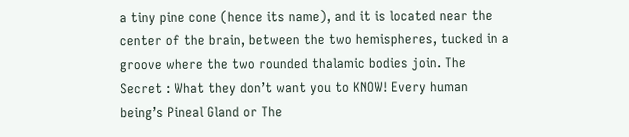a tiny pine cone (hence its name), and it is located near the center of the brain, between the two hemispheres, tucked in a groove where the two rounded thalamic bodies join. The Secret : What they don’t want you to KNOW! Every human being’s Pineal Gland or The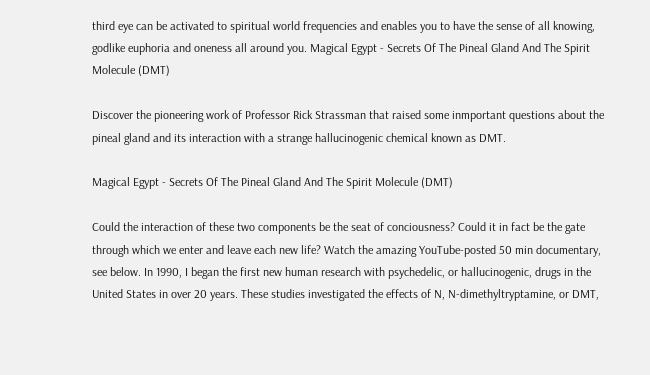third eye can be activated to spiritual world frequencies and enables you to have the sense of all knowing, godlike euphoria and oneness all around you. Magical Egypt - Secrets Of The Pineal Gland And The Spirit Molecule (DMT)

Discover the pioneering work of Professor Rick Strassman that raised some inmportant questions about the pineal gland and its interaction with a strange hallucinogenic chemical known as DMT.

Magical Egypt - Secrets Of The Pineal Gland And The Spirit Molecule (DMT)

Could the interaction of these two components be the seat of conciousness? Could it in fact be the gate through which we enter and leave each new life? Watch the amazing YouTube-posted 50 min documentary, see below. In 1990, I began the first new human research with psychedelic, or hallucinogenic, drugs in the United States in over 20 years. These studies investigated the effects of N, N-dimethyltryptamine, or DMT,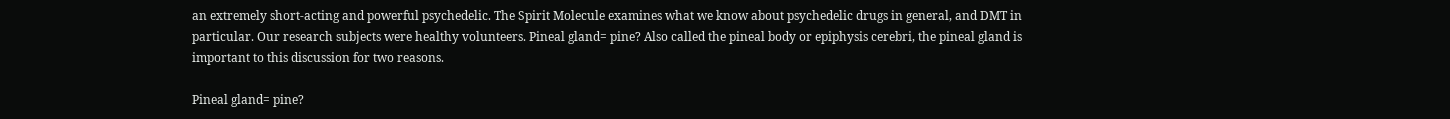an extremely short-acting and powerful psychedelic. The Spirit Molecule examines what we know about psychedelic drugs in general, and DMT in particular. Our research subjects were healthy volunteers. Pineal gland= pine? Also called the pineal body or epiphysis cerebri, the pineal gland is important to this discussion for two reasons.

Pineal gland= pine?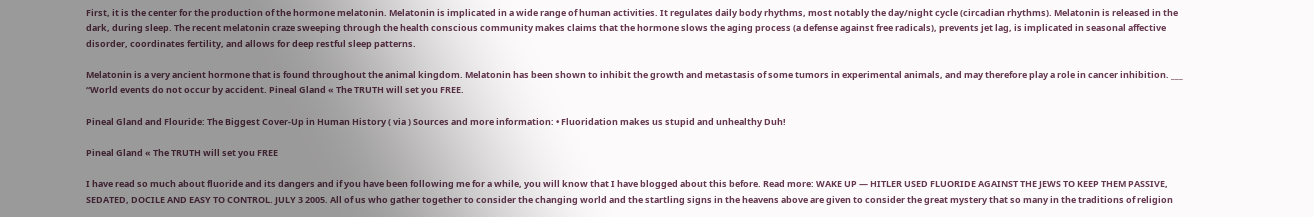First, it is the center for the production of the hormone melatonin. Melatonin is implicated in a wide range of human activities. It regulates daily body rhythms, most notably the day/night cycle (circadian rhythms). Melatonin is released in the dark, during sleep. The recent melatonin craze sweeping through the health conscious community makes claims that the hormone slows the aging process (a defense against free radicals), prevents jet lag, is implicated in seasonal affective disorder, coordinates fertility, and allows for deep restful sleep patterns.

Melatonin is a very ancient hormone that is found throughout the animal kingdom. Melatonin has been shown to inhibit the growth and metastasis of some tumors in experimental animals, and may therefore play a role in cancer inhibition. ___ “World events do not occur by accident. Pineal Gland « The TRUTH will set you FREE.

Pineal Gland and Flouride: The Biggest Cover-Up in Human History ( via ) Sources and more information: • Fluoridation makes us stupid and unhealthy Duh!

Pineal Gland « The TRUTH will set you FREE

I have read so much about fluoride and its dangers and if you have been following me for a while, you will know that I have blogged about this before. Read more: WAKE UP — HITLER USED FLUORIDE AGAINST THE JEWS TO KEEP THEM PASSIVE, SEDATED, DOCILE AND EASY TO CONTROL. JULY 3 2005. All of us who gather together to consider the changing world and the startling signs in the heavens above are given to consider the great mystery that so many in the traditions of religion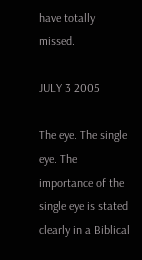have totally missed.

JULY 3 2005

The eye. The single eye. The importance of the single eye is stated clearly in a Biblical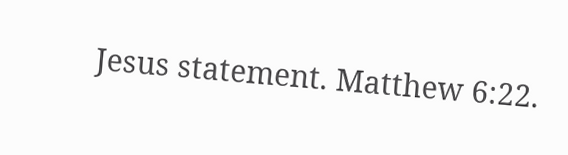Jesus statement. Matthew 6:22.